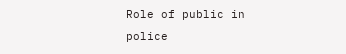Role of public in police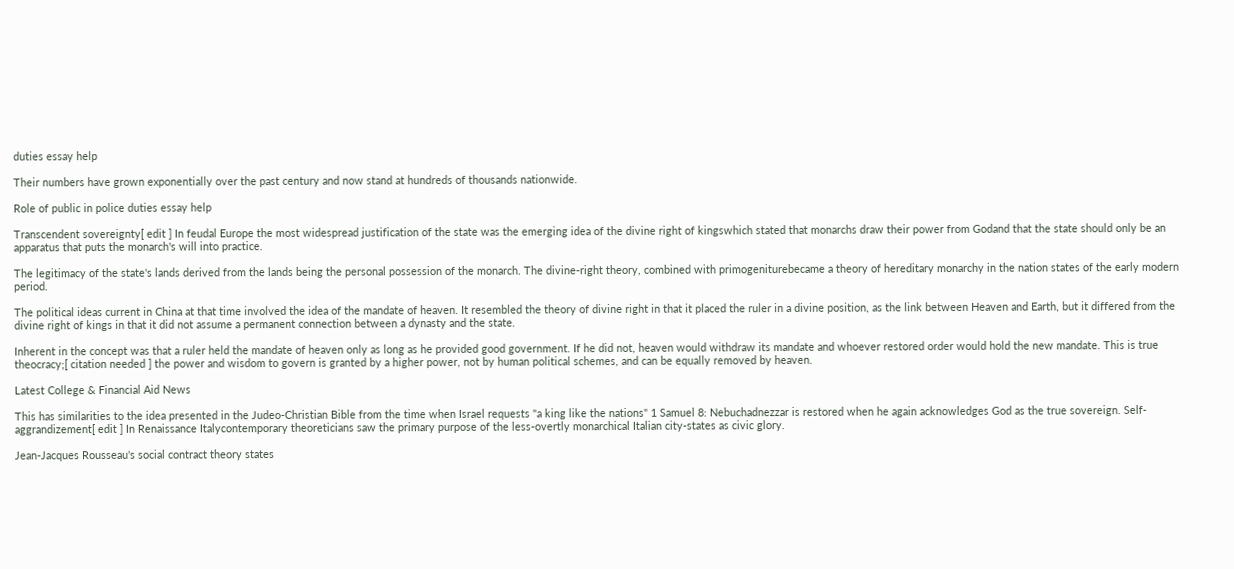duties essay help

Their numbers have grown exponentially over the past century and now stand at hundreds of thousands nationwide.

Role of public in police duties essay help

Transcendent sovereignty[ edit ] In feudal Europe the most widespread justification of the state was the emerging idea of the divine right of kingswhich stated that monarchs draw their power from Godand that the state should only be an apparatus that puts the monarch's will into practice.

The legitimacy of the state's lands derived from the lands being the personal possession of the monarch. The divine-right theory, combined with primogeniturebecame a theory of hereditary monarchy in the nation states of the early modern period.

The political ideas current in China at that time involved the idea of the mandate of heaven. It resembled the theory of divine right in that it placed the ruler in a divine position, as the link between Heaven and Earth, but it differed from the divine right of kings in that it did not assume a permanent connection between a dynasty and the state.

Inherent in the concept was that a ruler held the mandate of heaven only as long as he provided good government. If he did not, heaven would withdraw its mandate and whoever restored order would hold the new mandate. This is true theocracy;[ citation needed ] the power and wisdom to govern is granted by a higher power, not by human political schemes, and can be equally removed by heaven.

Latest College & Financial Aid News

This has similarities to the idea presented in the Judeo-Christian Bible from the time when Israel requests "a king like the nations" 1 Samuel 8: Nebuchadnezzar is restored when he again acknowledges God as the true sovereign. Self-aggrandizement[ edit ] In Renaissance Italycontemporary theoreticians saw the primary purpose of the less-overtly monarchical Italian city-states as civic glory.

Jean-Jacques Rousseau's social contract theory states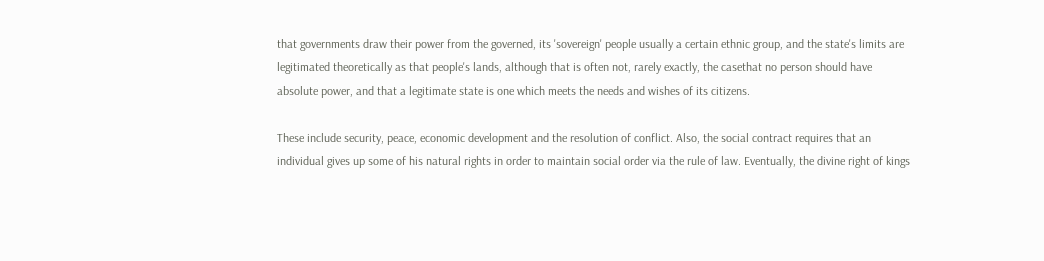that governments draw their power from the governed, its 'sovereign' people usually a certain ethnic group, and the state's limits are legitimated theoretically as that people's lands, although that is often not, rarely exactly, the casethat no person should have absolute power, and that a legitimate state is one which meets the needs and wishes of its citizens.

These include security, peace, economic development and the resolution of conflict. Also, the social contract requires that an individual gives up some of his natural rights in order to maintain social order via the rule of law. Eventually, the divine right of kings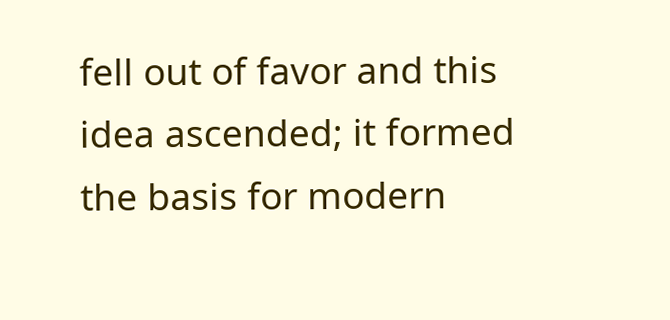fell out of favor and this idea ascended; it formed the basis for modern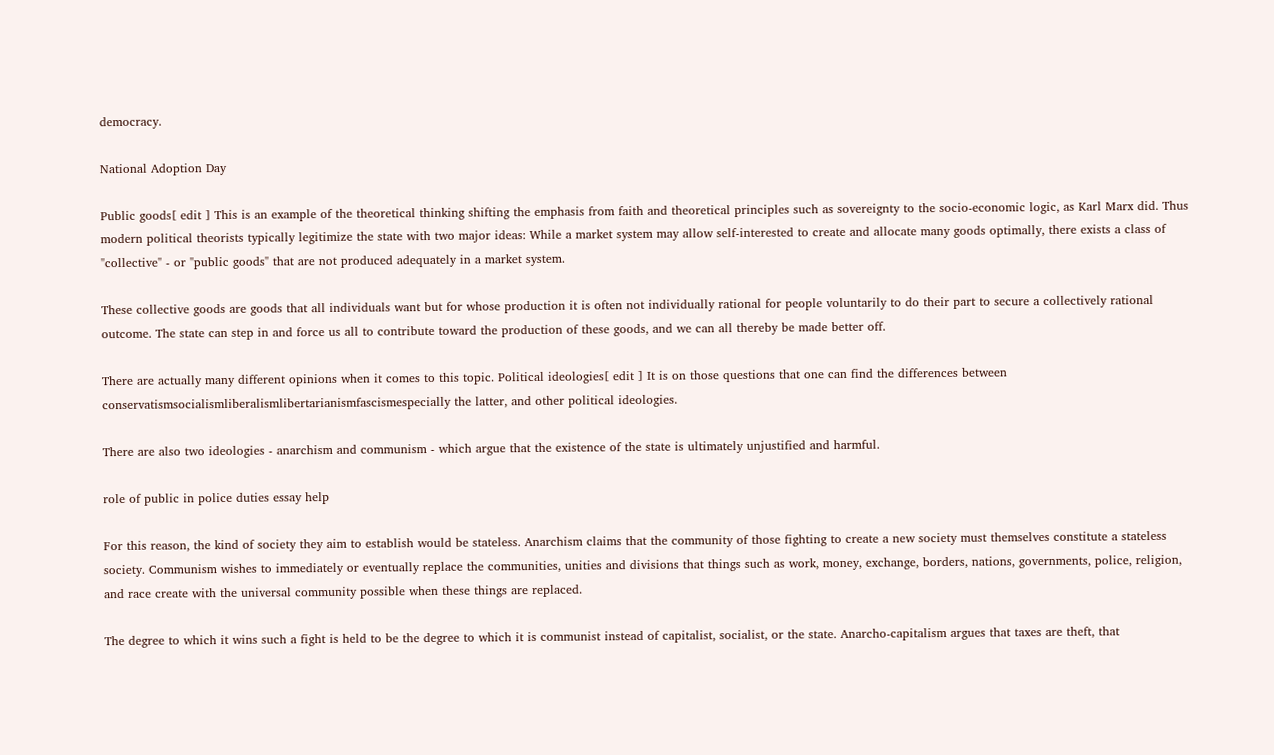democracy.

National Adoption Day

Public goods[ edit ] This is an example of the theoretical thinking shifting the emphasis from faith and theoretical principles such as sovereignty to the socio-economic logic, as Karl Marx did. Thus modern political theorists typically legitimize the state with two major ideas: While a market system may allow self-interested to create and allocate many goods optimally, there exists a class of "collective" - or "public goods" that are not produced adequately in a market system.

These collective goods are goods that all individuals want but for whose production it is often not individually rational for people voluntarily to do their part to secure a collectively rational outcome. The state can step in and force us all to contribute toward the production of these goods, and we can all thereby be made better off.

There are actually many different opinions when it comes to this topic. Political ideologies[ edit ] It is on those questions that one can find the differences between conservatismsocialismliberalismlibertarianismfascismespecially the latter, and other political ideologies.

There are also two ideologies - anarchism and communism - which argue that the existence of the state is ultimately unjustified and harmful.

role of public in police duties essay help

For this reason, the kind of society they aim to establish would be stateless. Anarchism claims that the community of those fighting to create a new society must themselves constitute a stateless society. Communism wishes to immediately or eventually replace the communities, unities and divisions that things such as work, money, exchange, borders, nations, governments, police, religion, and race create with the universal community possible when these things are replaced.

The degree to which it wins such a fight is held to be the degree to which it is communist instead of capitalist, socialist, or the state. Anarcho-capitalism argues that taxes are theft, that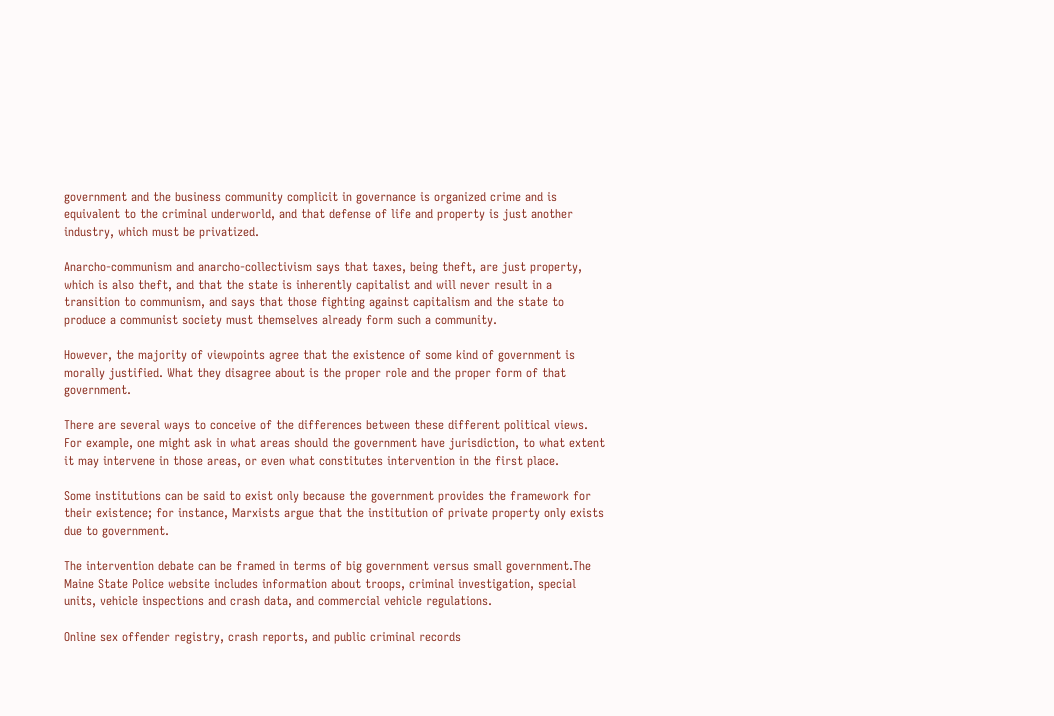government and the business community complicit in governance is organized crime and is equivalent to the criminal underworld, and that defense of life and property is just another industry, which must be privatized.

Anarcho-communism and anarcho-collectivism says that taxes, being theft, are just property, which is also theft, and that the state is inherently capitalist and will never result in a transition to communism, and says that those fighting against capitalism and the state to produce a communist society must themselves already form such a community.

However, the majority of viewpoints agree that the existence of some kind of government is morally justified. What they disagree about is the proper role and the proper form of that government.

There are several ways to conceive of the differences between these different political views. For example, one might ask in what areas should the government have jurisdiction, to what extent it may intervene in those areas, or even what constitutes intervention in the first place.

Some institutions can be said to exist only because the government provides the framework for their existence; for instance, Marxists argue that the institution of private property only exists due to government.

The intervention debate can be framed in terms of big government versus small government.The Maine State Police website includes information about troops, criminal investigation, special units, vehicle inspections and crash data, and commercial vehicle regulations.

Online sex offender registry, crash reports, and public criminal records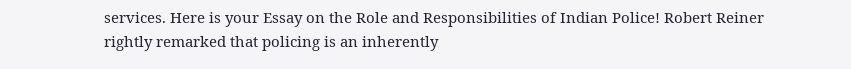services. Here is your Essay on the Role and Responsibilities of Indian Police! Robert Reiner rightly remarked that policing is an inherently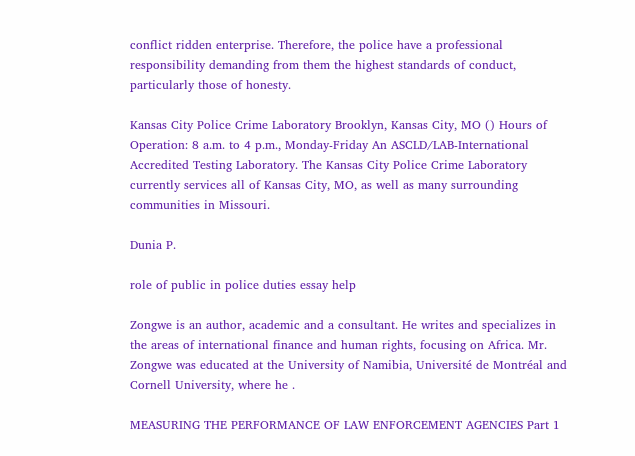conflict ridden enterprise. Therefore, the police have a professional responsibility demanding from them the highest standards of conduct, particularly those of honesty.

Kansas City Police Crime Laboratory Brooklyn, Kansas City, MO () Hours of Operation: 8 a.m. to 4 p.m., Monday-Friday An ASCLD/LAB-International Accredited Testing Laboratory. The Kansas City Police Crime Laboratory currently services all of Kansas City, MO, as well as many surrounding communities in Missouri.

Dunia P.

role of public in police duties essay help

Zongwe is an author, academic and a consultant. He writes and specializes in the areas of international finance and human rights, focusing on Africa. Mr. Zongwe was educated at the University of Namibia, Université de Montréal and Cornell University, where he .

MEASURING THE PERFORMANCE OF LAW ENFORCEMENT AGENCIES Part 1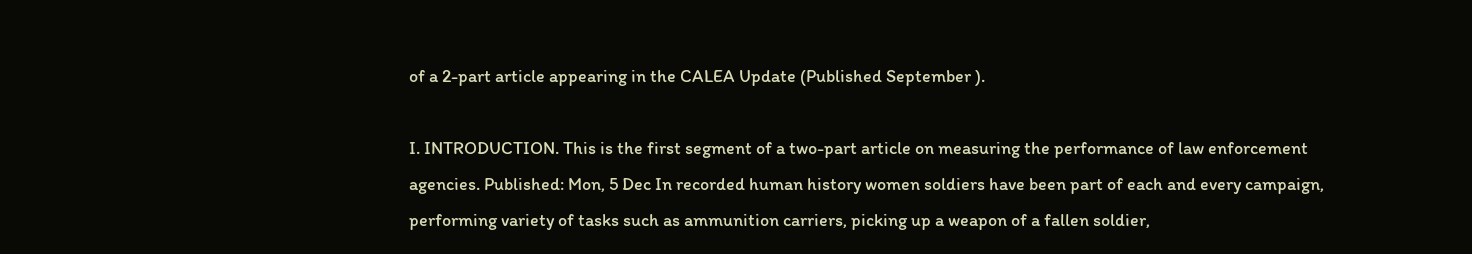of a 2-part article appearing in the CALEA Update (Published September ).

I. INTRODUCTION. This is the first segment of a two-part article on measuring the performance of law enforcement agencies. Published: Mon, 5 Dec In recorded human history women soldiers have been part of each and every campaign, performing variety of tasks such as ammunition carriers, picking up a weapon of a fallen soldier,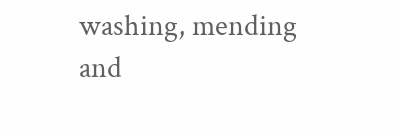washing, mending and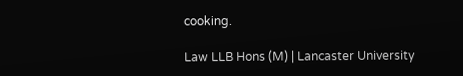cooking.

Law LLB Hons (M) | Lancaster University